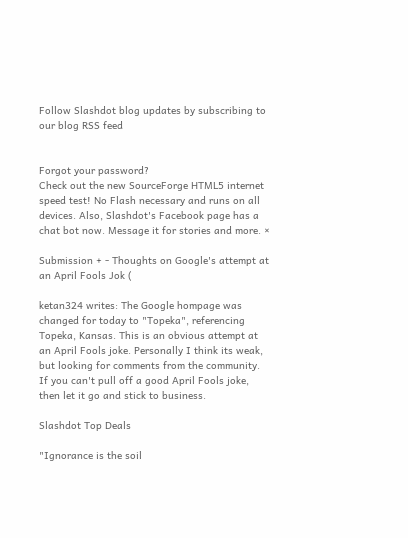Follow Slashdot blog updates by subscribing to our blog RSS feed


Forgot your password?
Check out the new SourceForge HTML5 internet speed test! No Flash necessary and runs on all devices. Also, Slashdot's Facebook page has a chat bot now. Message it for stories and more. ×

Submission + - Thoughts on Google's attempt at an April Fools Jok (

ketan324 writes: The Google hompage was changed for today to "Topeka", referencing Topeka, Kansas. This is an obvious attempt at an April Fools joke. Personally I think its weak, but looking for comments from the community. If you can't pull off a good April Fools joke, then let it go and stick to business.

Slashdot Top Deals

"Ignorance is the soil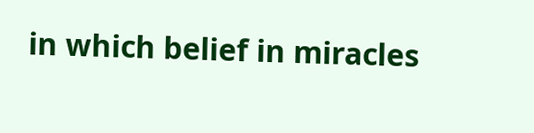in which belief in miracles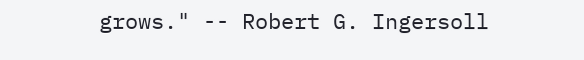grows." -- Robert G. Ingersoll